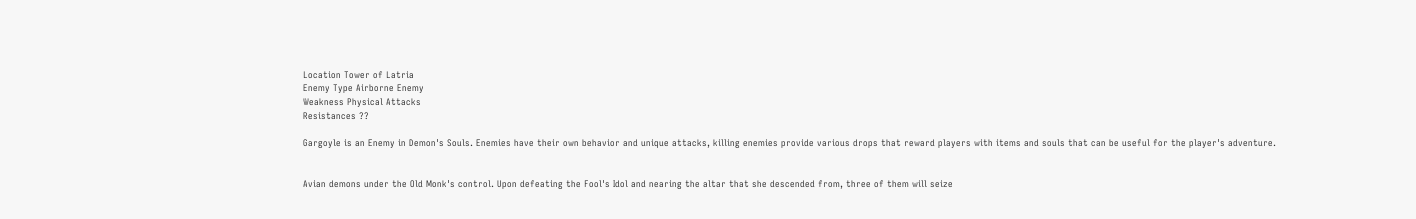Location Tower of Latria
Enemy Type Airborne Enemy
Weakness Physical Attacks
Resistances ??

Gargoyle is an Enemy in Demon's Souls. Enemies have their own behavior and unique attacks, killing enemies provide various drops that reward players with items and souls that can be useful for the player's adventure.


Avian demons under the Old Monk's control. Upon defeating the Fool's Idol and nearing the altar that she descended from, three of them will seize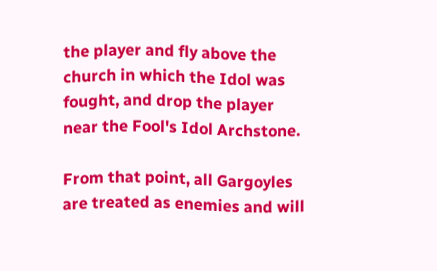the player and fly above the church in which the Idol was fought, and drop the player near the Fool's Idol Archstone.

From that point, all Gargoyles are treated as enemies and will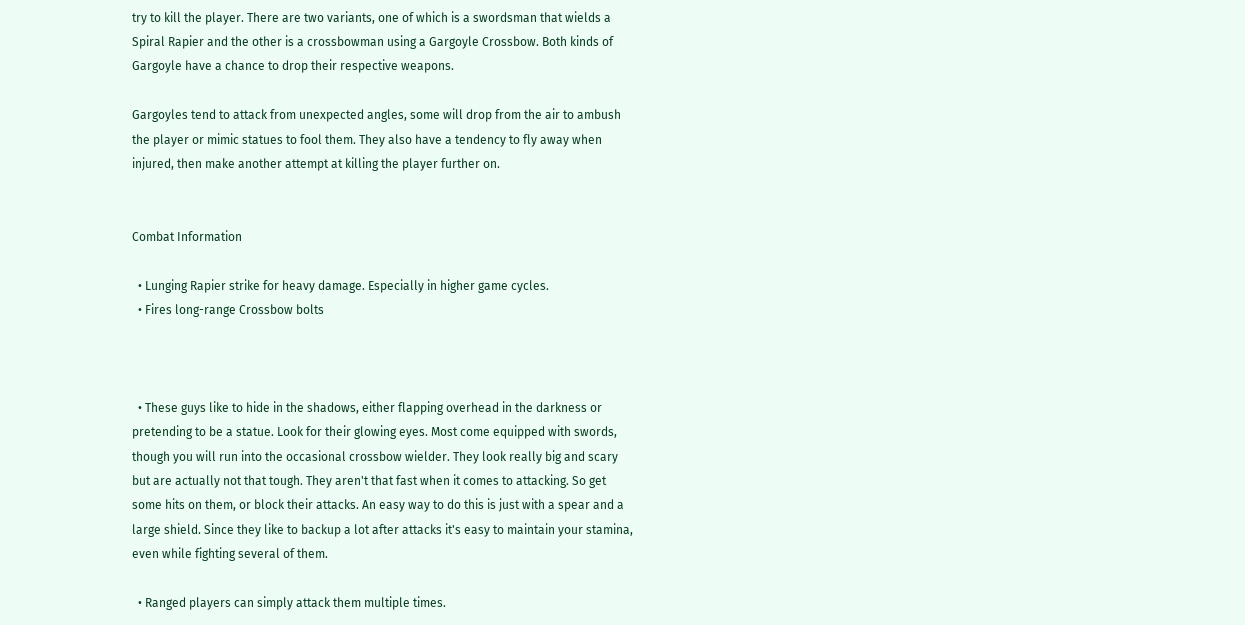try to kill the player. There are two variants, one of which is a swordsman that wields a Spiral Rapier and the other is a crossbowman using a Gargoyle Crossbow. Both kinds of Gargoyle have a chance to drop their respective weapons.

Gargoyles tend to attack from unexpected angles, some will drop from the air to ambush the player or mimic statues to fool them. They also have a tendency to fly away when injured, then make another attempt at killing the player further on.


Combat Information

  • Lunging Rapier strike for heavy damage. Especially in higher game cycles.
  • Fires long-range Crossbow bolts



  • These guys like to hide in the shadows, either flapping overhead in the darkness or pretending to be a statue. Look for their glowing eyes. Most come equipped with swords, though you will run into the occasional crossbow wielder. They look really big and scary but are actually not that tough. They aren't that fast when it comes to attacking. So get some hits on them, or block their attacks. An easy way to do this is just with a spear and a large shield. Since they like to backup a lot after attacks it's easy to maintain your stamina, even while fighting several of them.

  • Ranged players can simply attack them multiple times.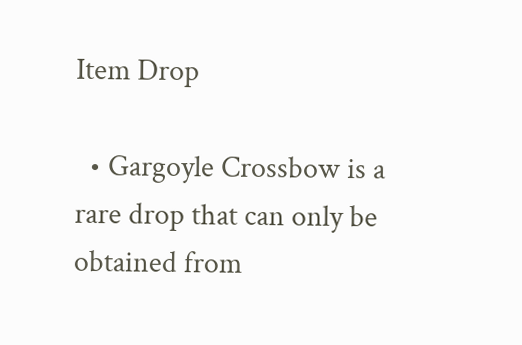Item Drop

  • Gargoyle Crossbow is a rare drop that can only be obtained from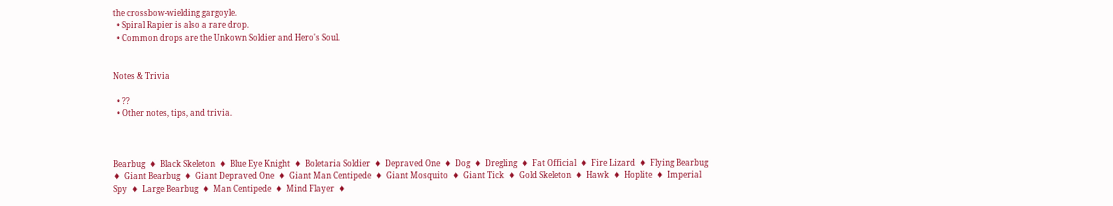the crossbow-wielding gargoyle.
  • Spiral Rapier is also a rare drop.
  • Common drops are the Unkown Soldier and Hero's Soul.


Notes & Trivia

  • ??
  • Other notes, tips, and trivia.



Bearbug  ♦  Black Skeleton  ♦  Blue Eye Knight  ♦  Boletaria Soldier  ♦  Depraved One  ♦  Dog  ♦  Dregling  ♦  Fat Official  ♦  Fire Lizard  ♦  Flying Bearbug  ♦  Giant Bearbug  ♦  Giant Depraved One  ♦  Giant Man Centipede  ♦  Giant Mosquito  ♦  Giant Tick  ♦  Gold Skeleton  ♦  Hawk  ♦  Hoplite  ♦  Imperial Spy  ♦  Large Bearbug  ♦  Man Centipede  ♦  Mind Flayer  ♦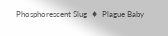Phosphorescent Slug  ♦  Plague Baby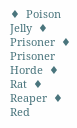♦  Poison Jelly  ♦  Prisoner  ♦  Prisoner Horde  ♦  Rat  ♦  Reaper  ♦  Red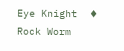Eye Knight  ♦  Rock Worm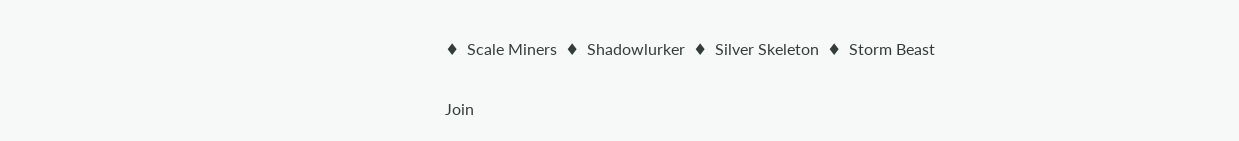♦  Scale Miners  ♦  Shadowlurker  ♦  Silver Skeleton  ♦  Storm Beast

Join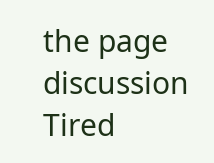the page discussion Tired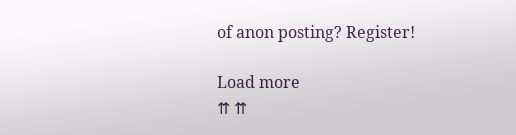of anon posting? Register!

Load more
⇈ ⇈